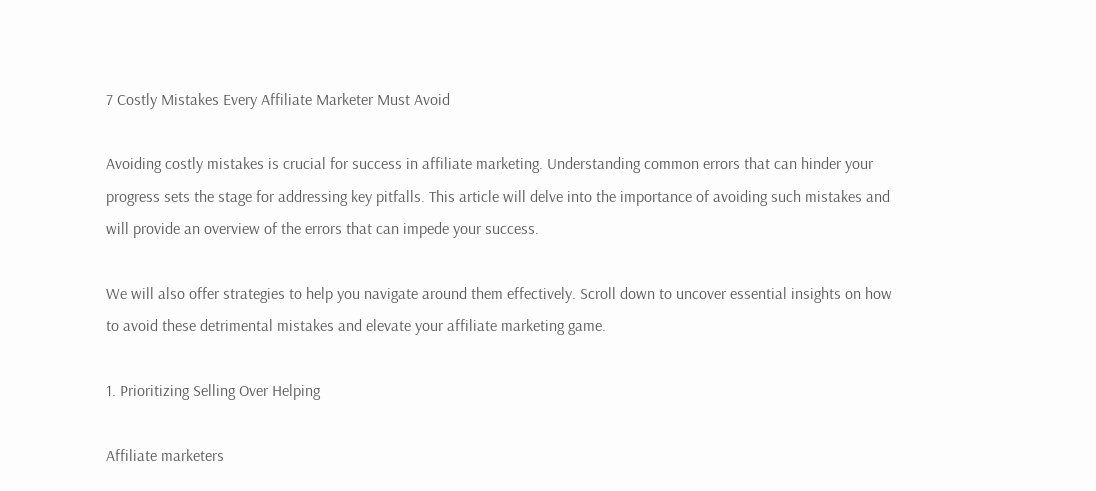7 Costly Mistakes Every Affiliate Marketer Must Avoid

Avoiding costly mistakes is crucial for success in affiliate marketing. Understanding common errors that can hinder your progress sets the stage for addressing key pitfalls. This article will delve into the importance of avoiding such mistakes and will provide an overview of the errors that can impede your success.

We will also offer strategies to help you navigate around them effectively. Scroll down to uncover essential insights on how to avoid these detrimental mistakes and elevate your affiliate marketing game.

1. Prioritizing Selling Over Helping

Affiliate marketers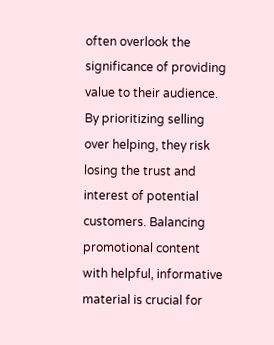often overlook the significance of providing value to their audience. By prioritizing selling over helping, they risk losing the trust and interest of potential customers. Balancing promotional content with helpful, informative material is crucial for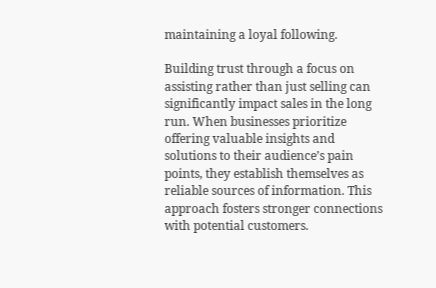maintaining a loyal following.

Building trust through a focus on assisting rather than just selling can significantly impact sales in the long run. When businesses prioritize offering valuable insights and solutions to their audience’s pain points, they establish themselves as reliable sources of information. This approach fosters stronger connections with potential customers.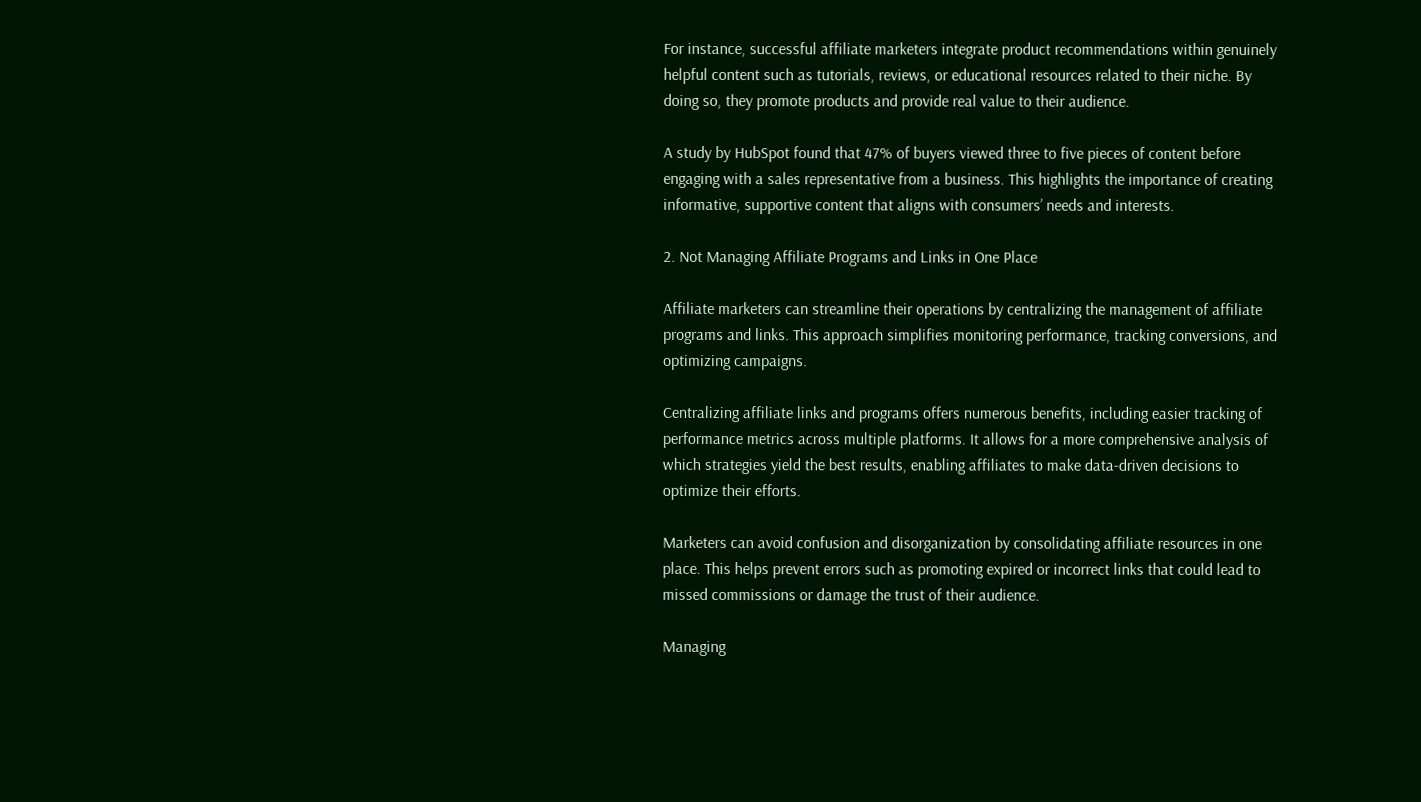For instance, successful affiliate marketers integrate product recommendations within genuinely helpful content such as tutorials, reviews, or educational resources related to their niche. By doing so, they promote products and provide real value to their audience.

A study by HubSpot found that 47% of buyers viewed three to five pieces of content before engaging with a sales representative from a business. This highlights the importance of creating informative, supportive content that aligns with consumers’ needs and interests.

2. Not Managing Affiliate Programs and Links in One Place

Affiliate marketers can streamline their operations by centralizing the management of affiliate programs and links. This approach simplifies monitoring performance, tracking conversions, and optimizing campaigns.

Centralizing affiliate links and programs offers numerous benefits, including easier tracking of performance metrics across multiple platforms. It allows for a more comprehensive analysis of which strategies yield the best results, enabling affiliates to make data-driven decisions to optimize their efforts.

Marketers can avoid confusion and disorganization by consolidating affiliate resources in one place. This helps prevent errors such as promoting expired or incorrect links that could lead to missed commissions or damage the trust of their audience.

Managing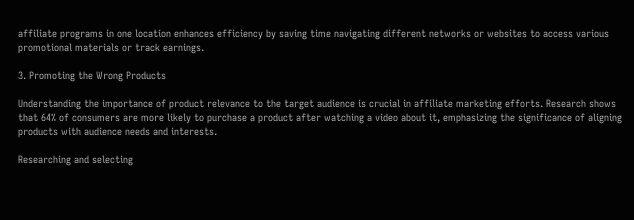affiliate programs in one location enhances efficiency by saving time navigating different networks or websites to access various promotional materials or track earnings.

3. Promoting the Wrong Products

Understanding the importance of product relevance to the target audience is crucial in affiliate marketing efforts. Research shows that 64% of consumers are more likely to purchase a product after watching a video about it, emphasizing the significance of aligning products with audience needs and interests.

Researching and selecting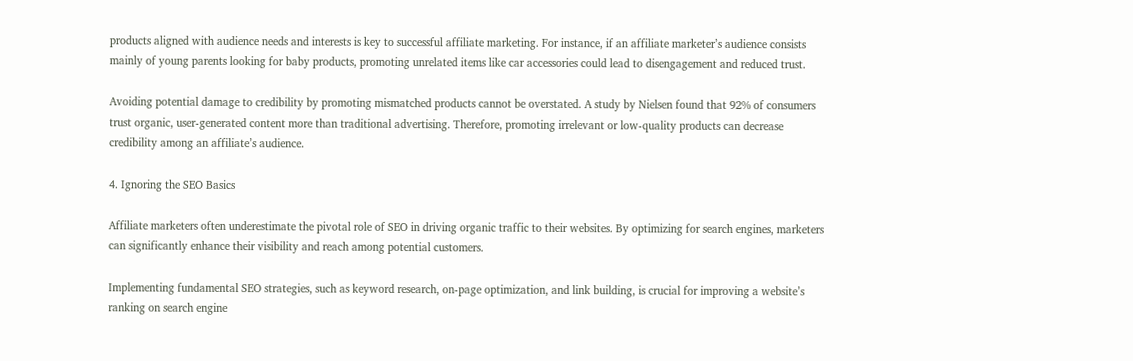products aligned with audience needs and interests is key to successful affiliate marketing. For instance, if an affiliate marketer’s audience consists mainly of young parents looking for baby products, promoting unrelated items like car accessories could lead to disengagement and reduced trust.

Avoiding potential damage to credibility by promoting mismatched products cannot be overstated. A study by Nielsen found that 92% of consumers trust organic, user-generated content more than traditional advertising. Therefore, promoting irrelevant or low-quality products can decrease credibility among an affiliate’s audience.

4. Ignoring the SEO Basics

Affiliate marketers often underestimate the pivotal role of SEO in driving organic traffic to their websites. By optimizing for search engines, marketers can significantly enhance their visibility and reach among potential customers.

Implementing fundamental SEO strategies, such as keyword research, on-page optimization, and link building, is crucial for improving a website’s ranking on search engine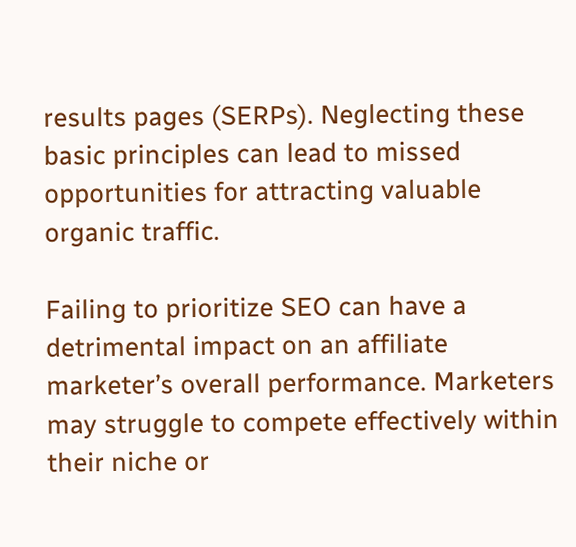results pages (SERPs). Neglecting these basic principles can lead to missed opportunities for attracting valuable organic traffic.

Failing to prioritize SEO can have a detrimental impact on an affiliate marketer’s overall performance. Marketers may struggle to compete effectively within their niche or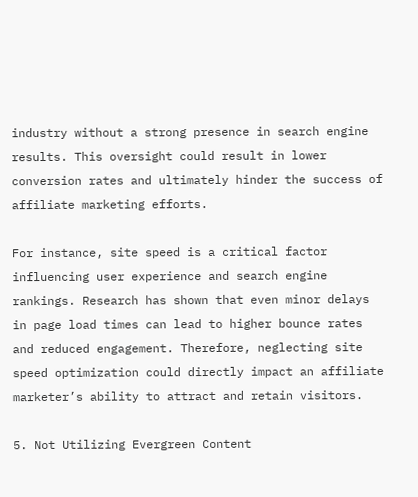industry without a strong presence in search engine results. This oversight could result in lower conversion rates and ultimately hinder the success of affiliate marketing efforts.

For instance, site speed is a critical factor influencing user experience and search engine rankings. Research has shown that even minor delays in page load times can lead to higher bounce rates and reduced engagement. Therefore, neglecting site speed optimization could directly impact an affiliate marketer’s ability to attract and retain visitors.

5. Not Utilizing Evergreen Content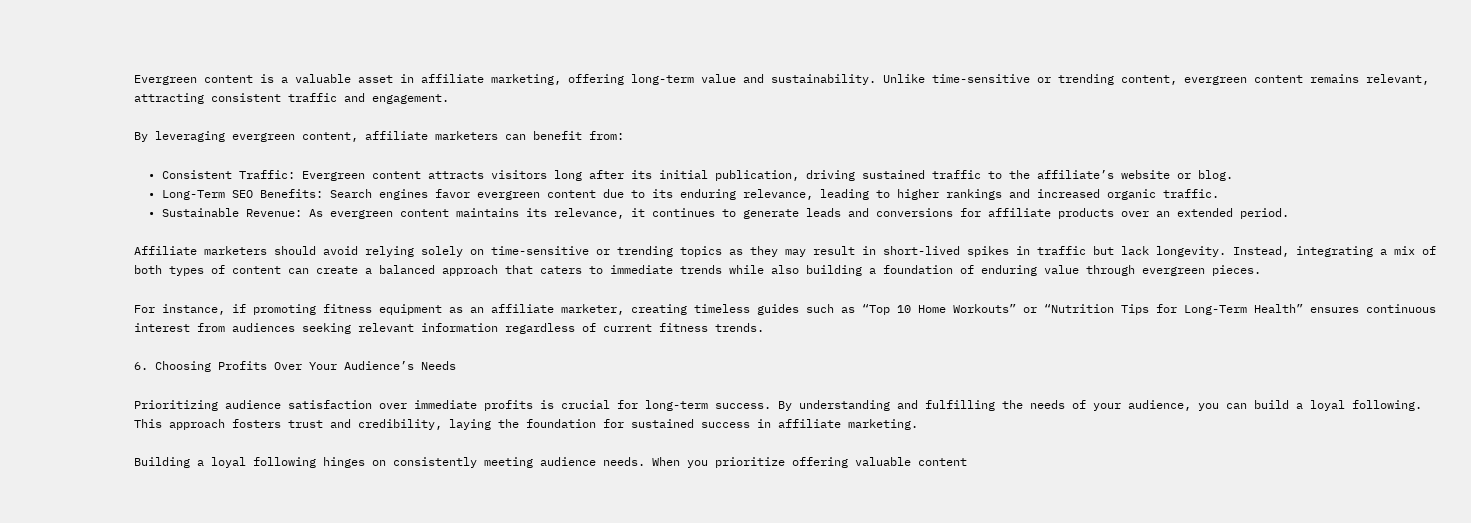Evergreen content is a valuable asset in affiliate marketing, offering long-term value and sustainability. Unlike time-sensitive or trending content, evergreen content remains relevant, attracting consistent traffic and engagement.

By leveraging evergreen content, affiliate marketers can benefit from:

  • Consistent Traffic: Evergreen content attracts visitors long after its initial publication, driving sustained traffic to the affiliate’s website or blog.
  • Long-Term SEO Benefits: Search engines favor evergreen content due to its enduring relevance, leading to higher rankings and increased organic traffic.
  • Sustainable Revenue: As evergreen content maintains its relevance, it continues to generate leads and conversions for affiliate products over an extended period.

Affiliate marketers should avoid relying solely on time-sensitive or trending topics as they may result in short-lived spikes in traffic but lack longevity. Instead, integrating a mix of both types of content can create a balanced approach that caters to immediate trends while also building a foundation of enduring value through evergreen pieces.

For instance, if promoting fitness equipment as an affiliate marketer, creating timeless guides such as “Top 10 Home Workouts” or “Nutrition Tips for Long-Term Health” ensures continuous interest from audiences seeking relevant information regardless of current fitness trends.

6. Choosing Profits Over Your Audience’s Needs

Prioritizing audience satisfaction over immediate profits is crucial for long-term success. By understanding and fulfilling the needs of your audience, you can build a loyal following. This approach fosters trust and credibility, laying the foundation for sustained success in affiliate marketing.

Building a loyal following hinges on consistently meeting audience needs. When you prioritize offering valuable content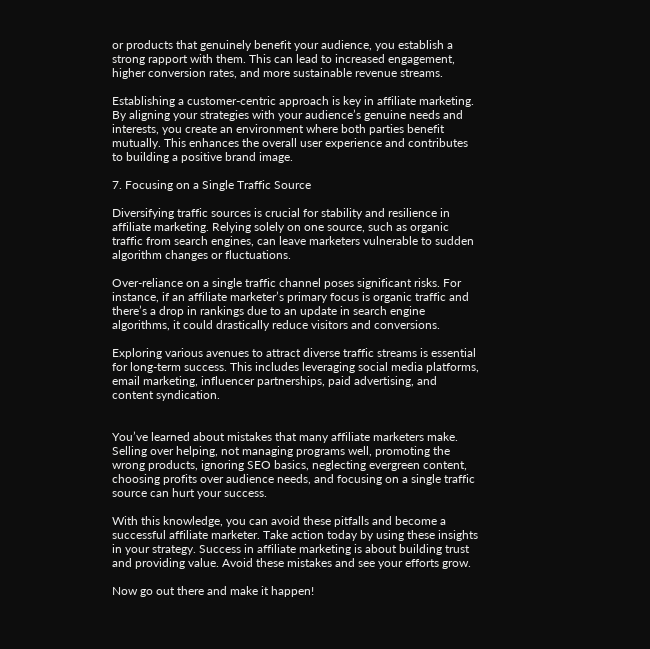or products that genuinely benefit your audience, you establish a strong rapport with them. This can lead to increased engagement, higher conversion rates, and more sustainable revenue streams.

Establishing a customer-centric approach is key in affiliate marketing. By aligning your strategies with your audience’s genuine needs and interests, you create an environment where both parties benefit mutually. This enhances the overall user experience and contributes to building a positive brand image.

7. Focusing on a Single Traffic Source

Diversifying traffic sources is crucial for stability and resilience in affiliate marketing. Relying solely on one source, such as organic traffic from search engines, can leave marketers vulnerable to sudden algorithm changes or fluctuations.

Over-reliance on a single traffic channel poses significant risks. For instance, if an affiliate marketer’s primary focus is organic traffic and there’s a drop in rankings due to an update in search engine algorithms, it could drastically reduce visitors and conversions.

Exploring various avenues to attract diverse traffic streams is essential for long-term success. This includes leveraging social media platforms, email marketing, influencer partnerships, paid advertising, and content syndication.


You’ve learned about mistakes that many affiliate marketers make. Selling over helping, not managing programs well, promoting the wrong products, ignoring SEO basics, neglecting evergreen content, choosing profits over audience needs, and focusing on a single traffic source can hurt your success.

With this knowledge, you can avoid these pitfalls and become a successful affiliate marketer. Take action today by using these insights in your strategy. Success in affiliate marketing is about building trust and providing value. Avoid these mistakes and see your efforts grow.

Now go out there and make it happen!